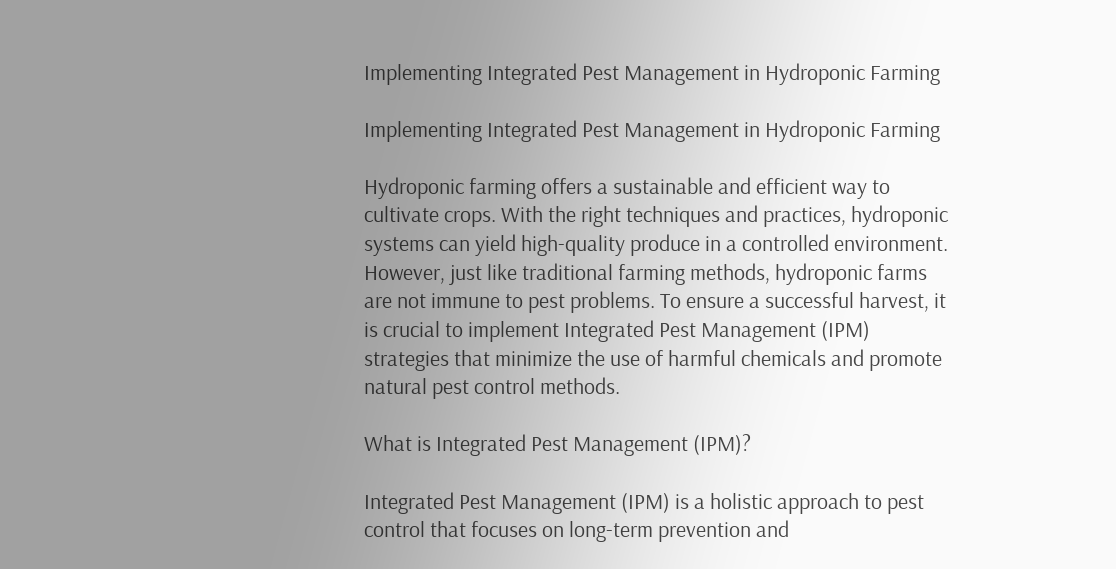Implementing Integrated Pest Management in Hydroponic Farming

Implementing Integrated Pest Management in Hydroponic Farming

Hydroponic farming offers a sustainable and efficient way to cultivate crops. With the right techniques and practices, hydroponic systems can yield high-quality produce in a controlled environment. However, just like traditional farming methods, hydroponic farms are not immune to pest problems. To ensure a successful harvest, it is crucial to implement Integrated Pest Management (IPM) strategies that minimize the use of harmful chemicals and promote natural pest control methods.

What is Integrated Pest Management (IPM)?

Integrated Pest Management (IPM) is a holistic approach to pest control that focuses on long-term prevention and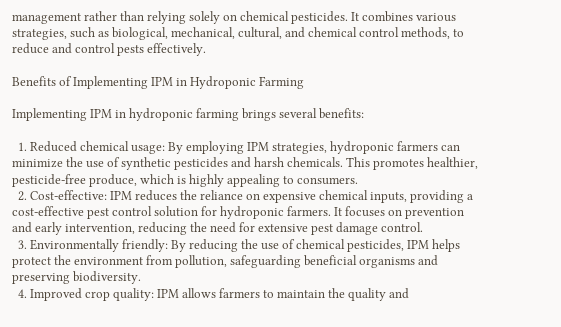management rather than relying solely on chemical pesticides. It combines various strategies, such as biological, mechanical, cultural, and chemical control methods, to reduce and control pests effectively.

Benefits of Implementing IPM in Hydroponic Farming

Implementing IPM in hydroponic farming brings several benefits:

  1. Reduced chemical usage: By employing IPM strategies, hydroponic farmers can minimize the use of synthetic pesticides and harsh chemicals. This promotes healthier, pesticide-free produce, which is highly appealing to consumers.
  2. Cost-effective: IPM reduces the reliance on expensive chemical inputs, providing a cost-effective pest control solution for hydroponic farmers. It focuses on prevention and early intervention, reducing the need for extensive pest damage control.
  3. Environmentally friendly: By reducing the use of chemical pesticides, IPM helps protect the environment from pollution, safeguarding beneficial organisms and preserving biodiversity.
  4. Improved crop quality: IPM allows farmers to maintain the quality and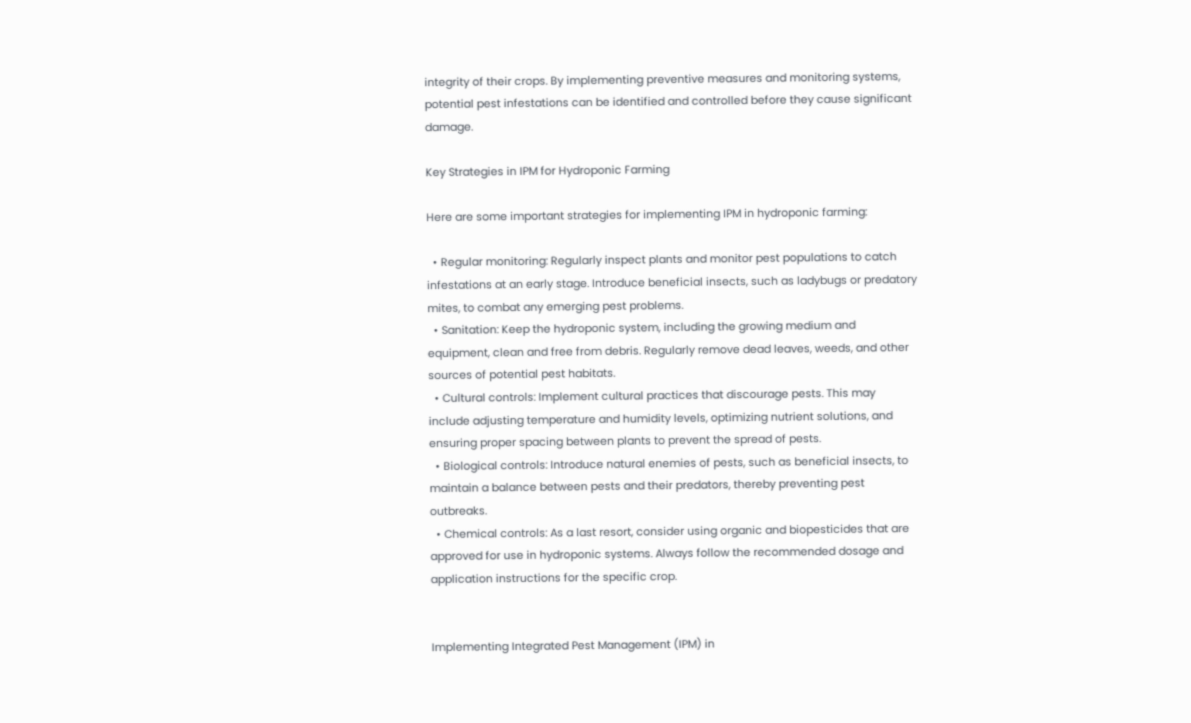integrity of their crops. By implementing preventive measures and monitoring systems, potential pest infestations can be identified and controlled before they cause significant damage.

Key Strategies in IPM for Hydroponic Farming

Here are some important strategies for implementing IPM in hydroponic farming:

  • Regular monitoring: Regularly inspect plants and monitor pest populations to catch infestations at an early stage. Introduce beneficial insects, such as ladybugs or predatory mites, to combat any emerging pest problems.
  • Sanitation: Keep the hydroponic system, including the growing medium and equipment, clean and free from debris. Regularly remove dead leaves, weeds, and other sources of potential pest habitats.
  • Cultural controls: Implement cultural practices that discourage pests. This may include adjusting temperature and humidity levels, optimizing nutrient solutions, and ensuring proper spacing between plants to prevent the spread of pests.
  • Biological controls: Introduce natural enemies of pests, such as beneficial insects, to maintain a balance between pests and their predators, thereby preventing pest outbreaks.
  • Chemical controls: As a last resort, consider using organic and biopesticides that are approved for use in hydroponic systems. Always follow the recommended dosage and application instructions for the specific crop.


Implementing Integrated Pest Management (IPM) in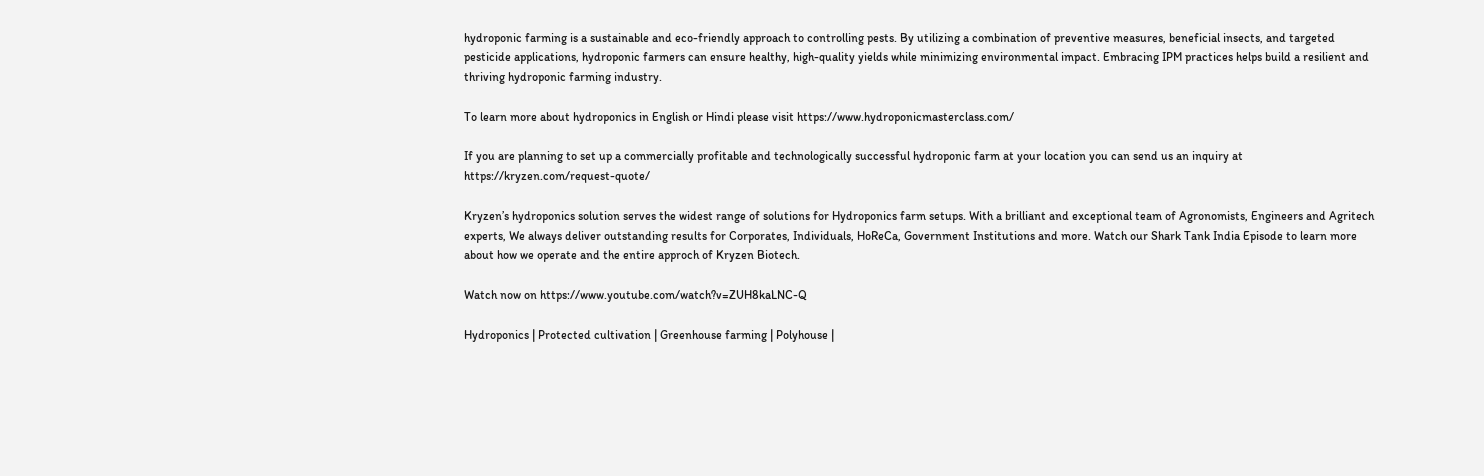hydroponic farming is a sustainable and eco-friendly approach to controlling pests. By utilizing a combination of preventive measures, beneficial insects, and targeted pesticide applications, hydroponic farmers can ensure healthy, high-quality yields while minimizing environmental impact. Embracing IPM practices helps build a resilient and thriving hydroponic farming industry.

To learn more about hydroponics in English or Hindi please visit https://www.hydroponicmasterclass.com/

If you are planning to set up a commercially profitable and technologically successful hydroponic farm at your location you can send us an inquiry at https://kryzen.com/request-quote/

Kryzen’s hydroponics solution serves the widest range of solutions for Hydroponics farm setups. With a brilliant and exceptional team of Agronomists, Engineers and Agritech experts, We always deliver outstanding results for Corporates, Individuals, HoReCa, Government Institutions and more. Watch our Shark Tank India Episode to learn more about how we operate and the entire approch of Kryzen Biotech.

Watch now on https://www.youtube.com/watch?v=ZUH8kaLNC-Q

Hydroponics | Protected cultivation | Greenhouse farming | Polyhouse |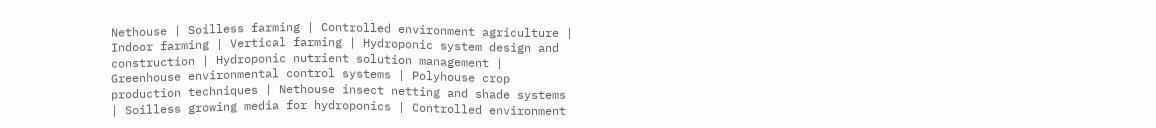Nethouse | Soilless farming | Controlled environment agriculture | Indoor farming | Vertical farming | Hydroponic system design and construction | Hydroponic nutrient solution management | Greenhouse environmental control systems | Polyhouse crop production techniques | Nethouse insect netting and shade systems | Soilless growing media for hydroponics | Controlled environment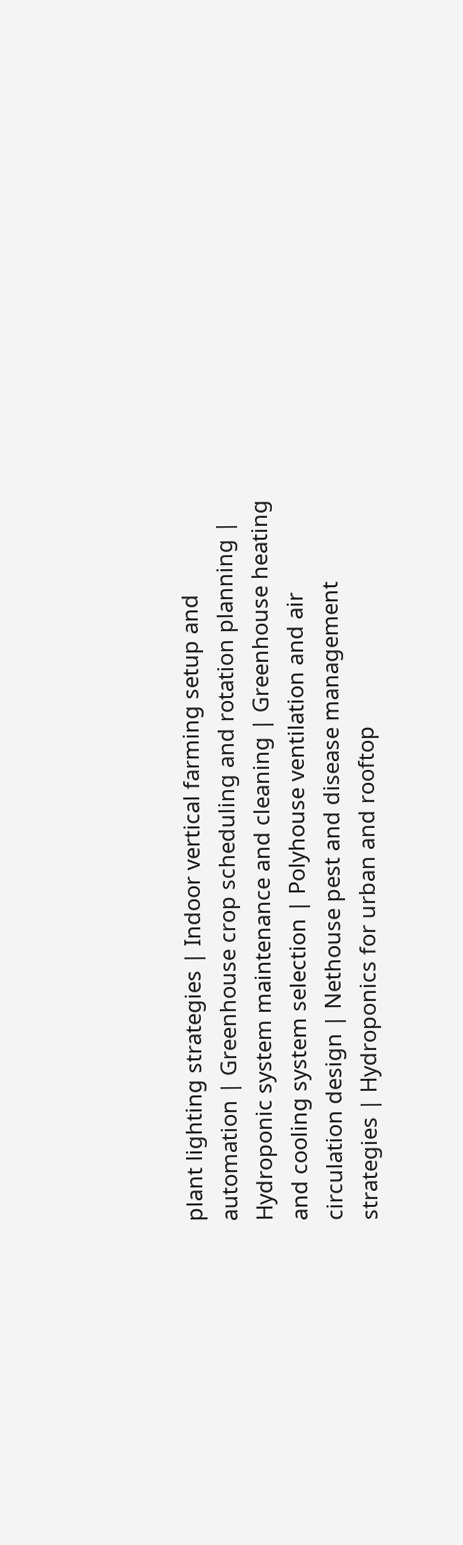plant lighting strategies | Indoor vertical farming setup and automation | Greenhouse crop scheduling and rotation planning | Hydroponic system maintenance and cleaning | Greenhouse heating and cooling system selection | Polyhouse ventilation and air circulation design | Nethouse pest and disease management strategies | Hydroponics for urban and rooftop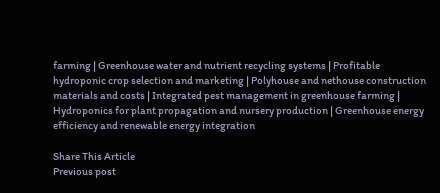farming | Greenhouse water and nutrient recycling systems | Profitable hydroponic crop selection and marketing | Polyhouse and nethouse construction materials and costs | Integrated pest management in greenhouse farming | Hydroponics for plant propagation and nursery production | Greenhouse energy efficiency and renewable energy integration

Share This Article
Previous post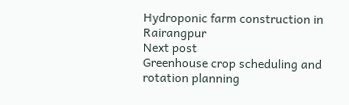Hydroponic farm construction in Rairangpur
Next post
Greenhouse crop scheduling and rotation planning